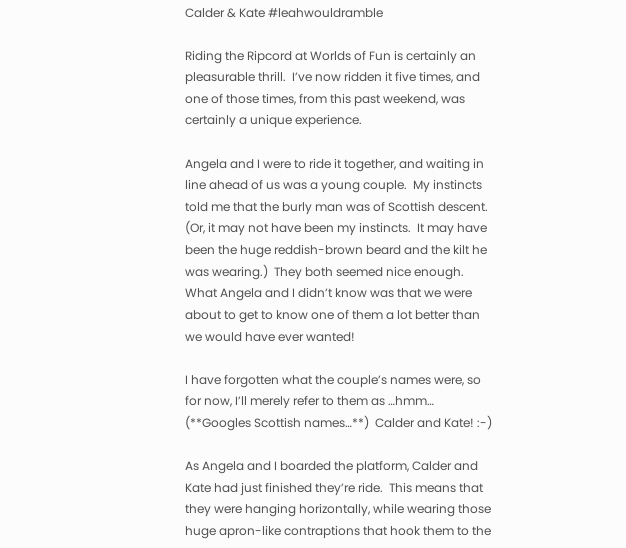Calder & Kate #leahwouldramble

Riding the Ripcord at Worlds of Fun is certainly an pleasurable thrill.  I’ve now ridden it five times, and one of those times, from this past weekend, was certainly a unique experience.

Angela and I were to ride it together, and waiting in line ahead of us was a young couple.  My instincts told me that the burly man was of Scottish descent.  (Or, it may not have been my instincts.  It may have been the huge reddish-brown beard and the kilt he was wearing.)  They both seemed nice enough.  What Angela and I didn’t know was that we were about to get to know one of them a lot better than we would have ever wanted!

I have forgotten what the couple’s names were, so for now, I’ll merely refer to them as …hmm… (**Googles Scottish names…**)  Calder and Kate! :-)

As Angela and I boarded the platform, Calder and Kate had just finished they’re ride.  This means that they were hanging horizontally, while wearing those huge apron-like contraptions that hook them to the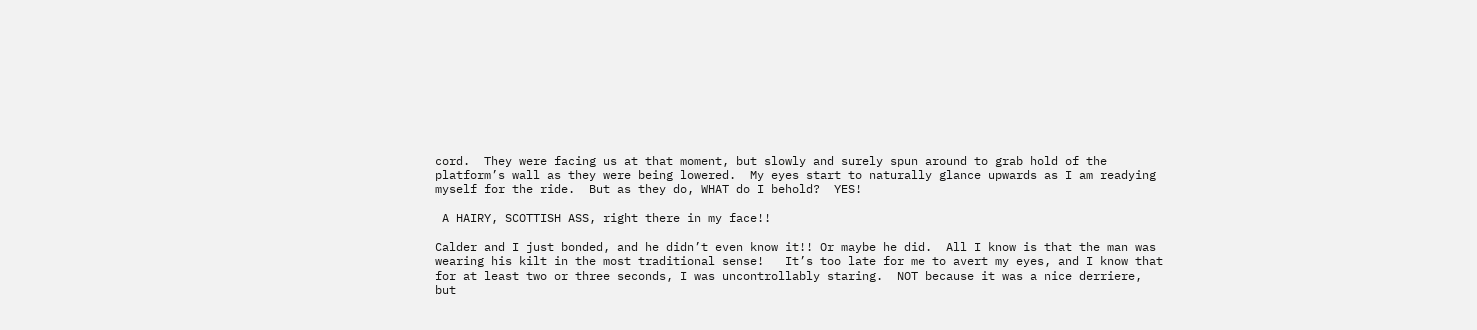cord.  They were facing us at that moment, but slowly and surely spun around to grab hold of the platform’s wall as they were being lowered.  My eyes start to naturally glance upwards as I am readying myself for the ride.  But as they do, WHAT do I behold?  YES!

 A HAIRY, SCOTTISH ASS, right there in my face!!

Calder and I just bonded, and he didn’t even know it!! Or maybe he did.  All I know is that the man was wearing his kilt in the most traditional sense!   It’s too late for me to avert my eyes, and I know that for at least two or three seconds, I was uncontrollably staring.  NOT because it was a nice derriere, but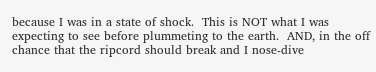because I was in a state of shock.  This is NOT what I was expecting to see before plummeting to the earth.  AND, in the off chance that the ripcord should break and I nose-dive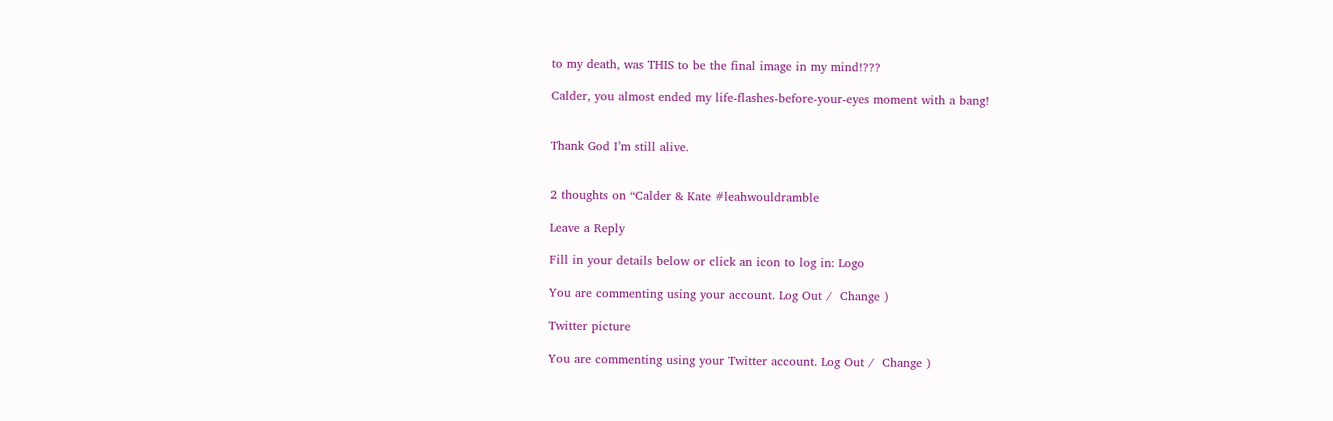to my death, was THIS to be the final image in my mind!???

Calder, you almost ended my life-flashes-before-your-eyes moment with a bang!


Thank God I’m still alive.


2 thoughts on “Calder & Kate #leahwouldramble

Leave a Reply

Fill in your details below or click an icon to log in: Logo

You are commenting using your account. Log Out /  Change )

Twitter picture

You are commenting using your Twitter account. Log Out /  Change )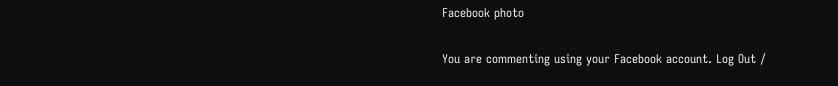Facebook photo

You are commenting using your Facebook account. Log Out /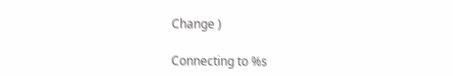Change )

Connecting to %s